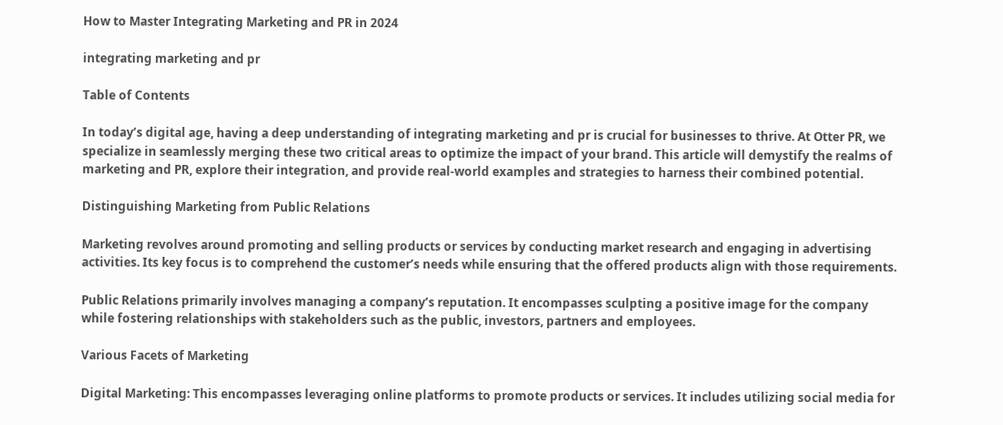How to Master Integrating Marketing and PR in 2024

integrating marketing and pr

Table of Contents

In today’s digital age, having a deep understanding of integrating marketing and pr is crucial for businesses to thrive. At Otter PR, we specialize in seamlessly merging these two critical areas to optimize the impact of your brand. This article will demystify the realms of marketing and PR, explore their integration, and provide real-world examples and strategies to harness their combined potential.

Distinguishing Marketing from Public Relations

Marketing revolves around promoting and selling products or services by conducting market research and engaging in advertising activities. Its key focus is to comprehend the customer’s needs while ensuring that the offered products align with those requirements.

Public Relations primarily involves managing a company’s reputation. It encompasses sculpting a positive image for the company while fostering relationships with stakeholders such as the public, investors, partners and employees.

Various Facets of Marketing

Digital Marketing: This encompasses leveraging online platforms to promote products or services. It includes utilizing social media for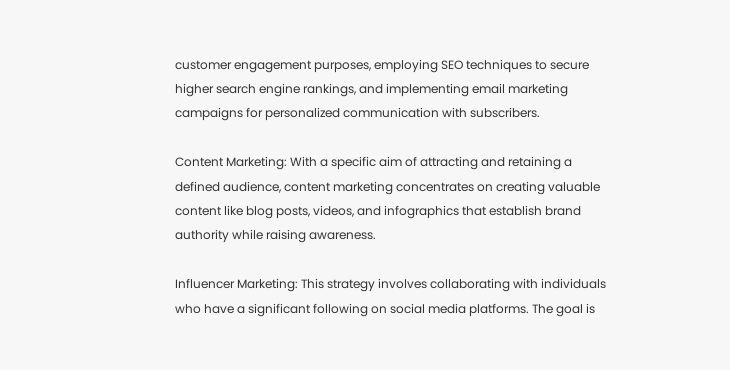customer engagement purposes, employing SEO techniques to secure higher search engine rankings, and implementing email marketing campaigns for personalized communication with subscribers.

Content Marketing: With a specific aim of attracting and retaining a defined audience, content marketing concentrates on creating valuable content like blog posts, videos, and infographics that establish brand authority while raising awareness.

Influencer Marketing: This strategy involves collaborating with individuals who have a significant following on social media platforms. The goal is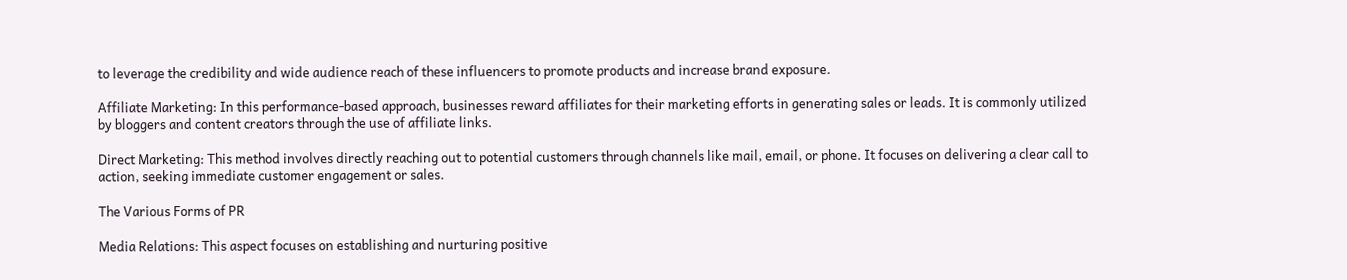to leverage the credibility and wide audience reach of these influencers to promote products and increase brand exposure.

Affiliate Marketing: In this performance-based approach, businesses reward affiliates for their marketing efforts in generating sales or leads. It is commonly utilized by bloggers and content creators through the use of affiliate links.

Direct Marketing: This method involves directly reaching out to potential customers through channels like mail, email, or phone. It focuses on delivering a clear call to action, seeking immediate customer engagement or sales.

The Various Forms of PR

Media Relations: This aspect focuses on establishing and nurturing positive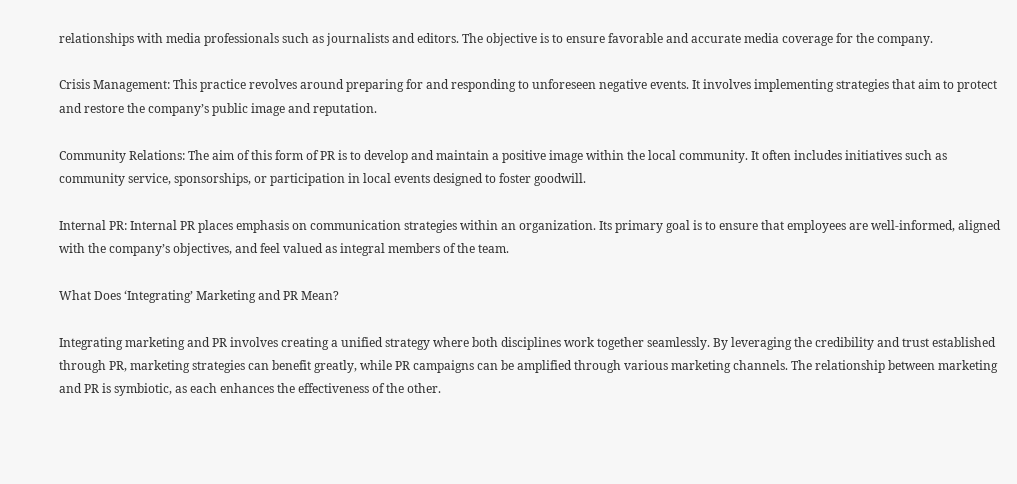relationships with media professionals such as journalists and editors. The objective is to ensure favorable and accurate media coverage for the company.

Crisis Management: This practice revolves around preparing for and responding to unforeseen negative events. It involves implementing strategies that aim to protect and restore the company’s public image and reputation.

Community Relations: The aim of this form of PR is to develop and maintain a positive image within the local community. It often includes initiatives such as community service, sponsorships, or participation in local events designed to foster goodwill.

Internal PR: Internal PR places emphasis on communication strategies within an organization. Its primary goal is to ensure that employees are well-informed, aligned with the company’s objectives, and feel valued as integral members of the team.

What Does ‘Integrating’ Marketing and PR Mean?

Integrating marketing and PR involves creating a unified strategy where both disciplines work together seamlessly. By leveraging the credibility and trust established through PR, marketing strategies can benefit greatly, while PR campaigns can be amplified through various marketing channels. The relationship between marketing and PR is symbiotic, as each enhances the effectiveness of the other.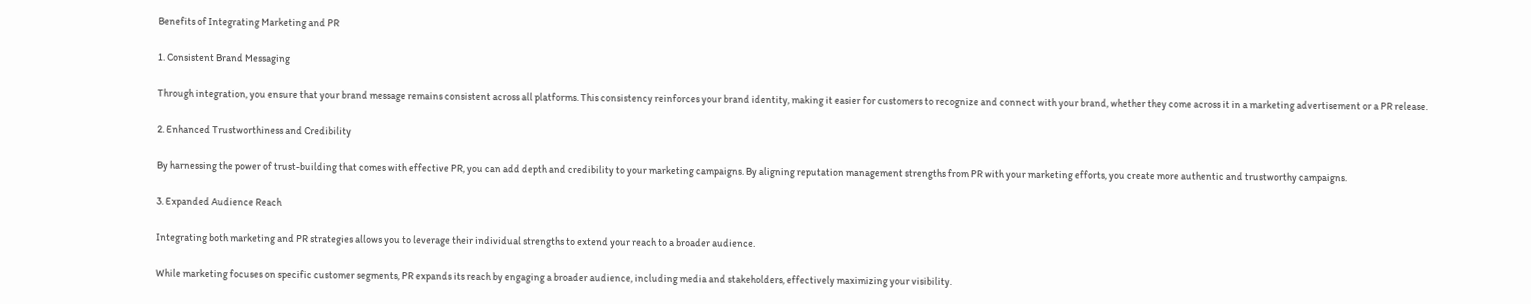Benefits of Integrating Marketing and PR

1. Consistent Brand Messaging

Through integration, you ensure that your brand message remains consistent across all platforms. This consistency reinforces your brand identity, making it easier for customers to recognize and connect with your brand, whether they come across it in a marketing advertisement or a PR release.

2. Enhanced Trustworthiness and Credibility

By harnessing the power of trust-building that comes with effective PR, you can add depth and credibility to your marketing campaigns. By aligning reputation management strengths from PR with your marketing efforts, you create more authentic and trustworthy campaigns.

3. Expanded Audience Reach

Integrating both marketing and PR strategies allows you to leverage their individual strengths to extend your reach to a broader audience.

While marketing focuses on specific customer segments, PR expands its reach by engaging a broader audience, including media and stakeholders, effectively maximizing your visibility.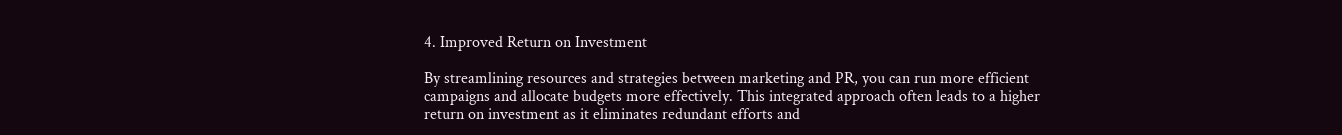4. Improved Return on Investment

By streamlining resources and strategies between marketing and PR, you can run more efficient campaigns and allocate budgets more effectively. This integrated approach often leads to a higher return on investment as it eliminates redundant efforts and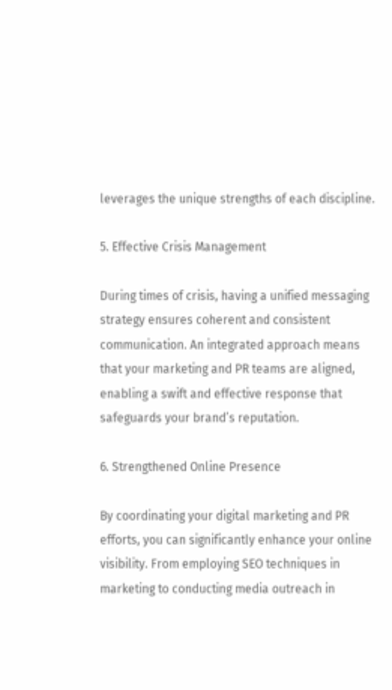leverages the unique strengths of each discipline.

5. Effective Crisis Management

During times of crisis, having a unified messaging strategy ensures coherent and consistent communication. An integrated approach means that your marketing and PR teams are aligned, enabling a swift and effective response that safeguards your brand’s reputation.

6. Strengthened Online Presence

By coordinating your digital marketing and PR efforts, you can significantly enhance your online visibility. From employing SEO techniques in marketing to conducting media outreach in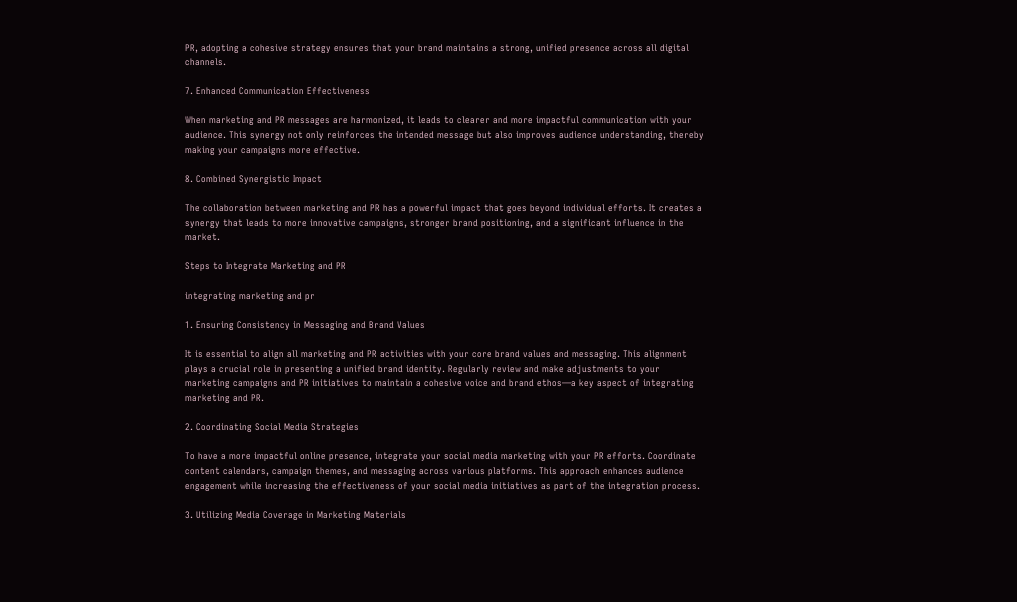PR, adopting a cohesive strategy ensures that your brand maintains a strong, unified presence across all digital channels.

7. Enhanced Communication Effectiveness

When marketing and PR messages are harmonized, it leads to clearer and more impactful communication with your audience. This synergy not only reinforces the intended message but also improves audience understanding, thereby making your campaigns more effective.

8. Combined Synergistic Impact

The collaboration between marketing and PR has a powerful impact that goes beyond individual efforts. It creates a synergy that leads to more innovative campaigns, stronger brand positioning, and a significant influence in the market.

Steps to Integrate Marketing and PR

integrating marketing and pr

1. Ensuring Consistency in Messaging and Brand Values

It is essential to align all marketing and PR activities with your core brand values and messaging. This alignment plays a crucial role in presenting a unified brand identity. Regularly review and make adjustments to your marketing campaigns and PR initiatives to maintain a cohesive voice and brand ethos—a key aspect of integrating marketing and PR.

2. Coordinating Social Media Strategies

To have a more impactful online presence, integrate your social media marketing with your PR efforts. Coordinate content calendars, campaign themes, and messaging across various platforms. This approach enhances audience engagement while increasing the effectiveness of your social media initiatives as part of the integration process.

3. Utilizing Media Coverage in Marketing Materials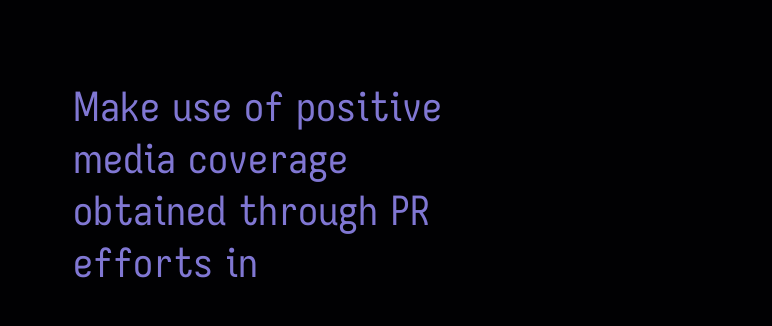Make use of positive media coverage obtained through PR efforts in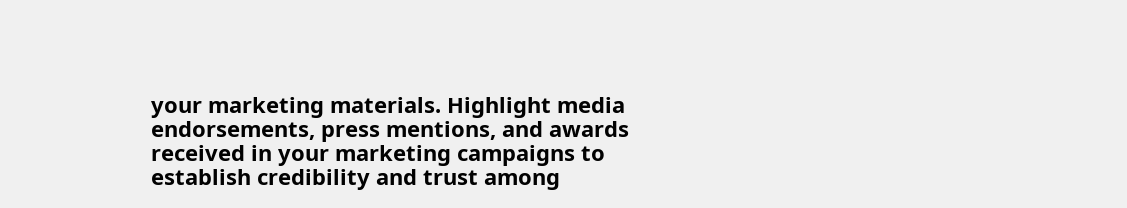your marketing materials. Highlight media endorsements, press mentions, and awards received in your marketing campaigns to establish credibility and trust among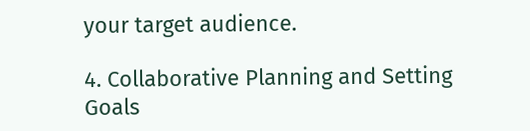your target audience.

4. Collaborative Planning and Setting Goals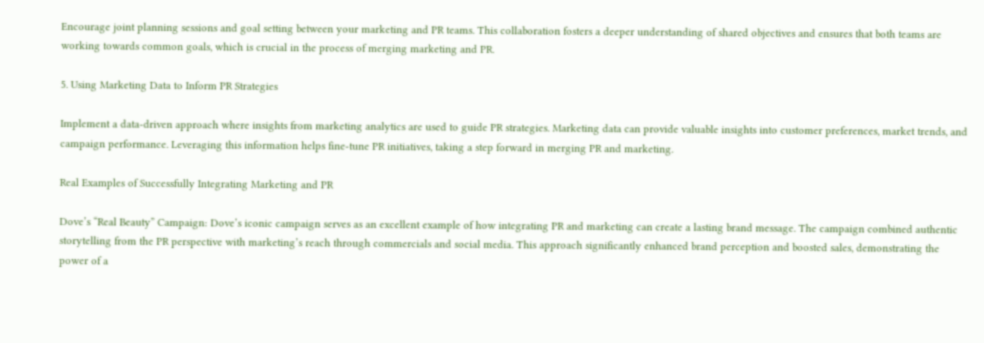Encourage joint planning sessions and goal setting between your marketing and PR teams. This collaboration fosters a deeper understanding of shared objectives and ensures that both teams are working towards common goals, which is crucial in the process of merging marketing and PR.

5. Using Marketing Data to Inform PR Strategies

Implement a data-driven approach where insights from marketing analytics are used to guide PR strategies. Marketing data can provide valuable insights into customer preferences, market trends, and campaign performance. Leveraging this information helps fine-tune PR initiatives, taking a step forward in merging PR and marketing.

Real Examples of Successfully Integrating Marketing and PR

Dove’s “Real Beauty” Campaign: Dove’s iconic campaign serves as an excellent example of how integrating PR and marketing can create a lasting brand message. The campaign combined authentic storytelling from the PR perspective with marketing’s reach through commercials and social media. This approach significantly enhanced brand perception and boosted sales, demonstrating the power of a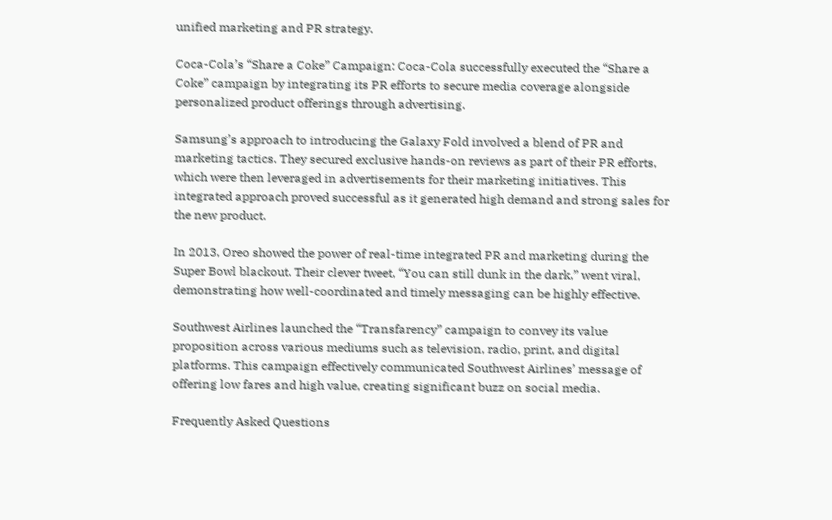unified marketing and PR strategy.

Coca-Cola’s “Share a Coke” Campaign: Coca-Cola successfully executed the “Share a Coke” campaign by integrating its PR efforts to secure media coverage alongside personalized product offerings through advertising.

Samsung’s approach to introducing the Galaxy Fold involved a blend of PR and marketing tactics. They secured exclusive hands-on reviews as part of their PR efforts, which were then leveraged in advertisements for their marketing initiatives. This integrated approach proved successful as it generated high demand and strong sales for the new product.

In 2013, Oreo showed the power of real-time integrated PR and marketing during the Super Bowl blackout. Their clever tweet, “You can still dunk in the dark,” went viral, demonstrating how well-coordinated and timely messaging can be highly effective.

Southwest Airlines launched the “Transfarency” campaign to convey its value proposition across various mediums such as television, radio, print, and digital platforms. This campaign effectively communicated Southwest Airlines’ message of offering low fares and high value, creating significant buzz on social media.

Frequently Asked Questions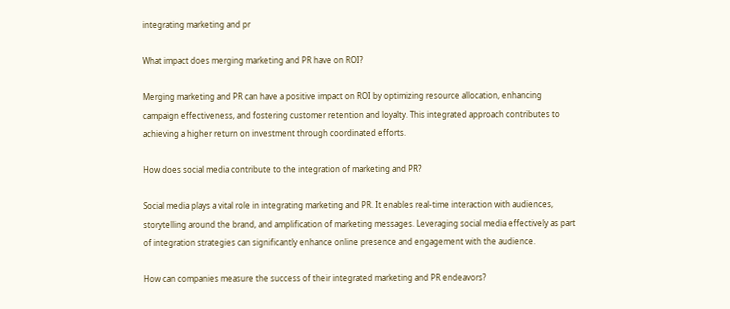integrating marketing and pr

What impact does merging marketing and PR have on ROI?

Merging marketing and PR can have a positive impact on ROI by optimizing resource allocation, enhancing campaign effectiveness, and fostering customer retention and loyalty. This integrated approach contributes to achieving a higher return on investment through coordinated efforts.

How does social media contribute to the integration of marketing and PR?

Social media plays a vital role in integrating marketing and PR. It enables real-time interaction with audiences, storytelling around the brand, and amplification of marketing messages. Leveraging social media effectively as part of integration strategies can significantly enhance online presence and engagement with the audience.

How can companies measure the success of their integrated marketing and PR endeavors?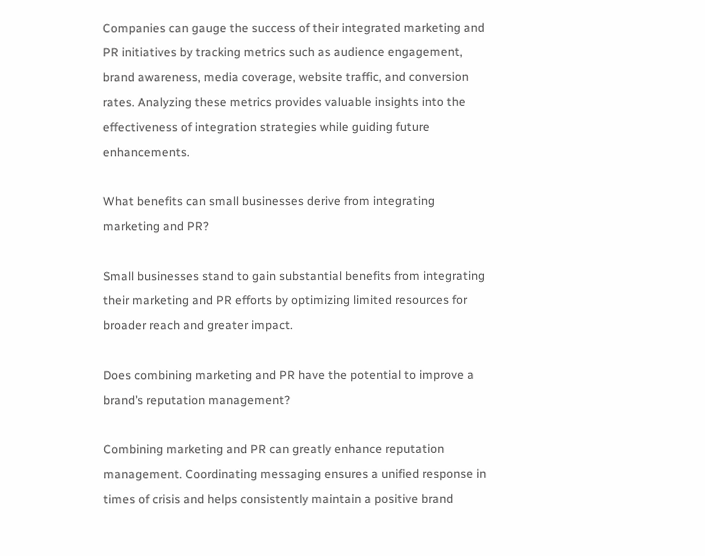Companies can gauge the success of their integrated marketing and PR initiatives by tracking metrics such as audience engagement, brand awareness, media coverage, website traffic, and conversion rates. Analyzing these metrics provides valuable insights into the effectiveness of integration strategies while guiding future enhancements.

What benefits can small businesses derive from integrating marketing and PR?

Small businesses stand to gain substantial benefits from integrating their marketing and PR efforts by optimizing limited resources for broader reach and greater impact.

Does combining marketing and PR have the potential to improve a brand’s reputation management?

Combining marketing and PR can greatly enhance reputation management. Coordinating messaging ensures a unified response in times of crisis and helps consistently maintain a positive brand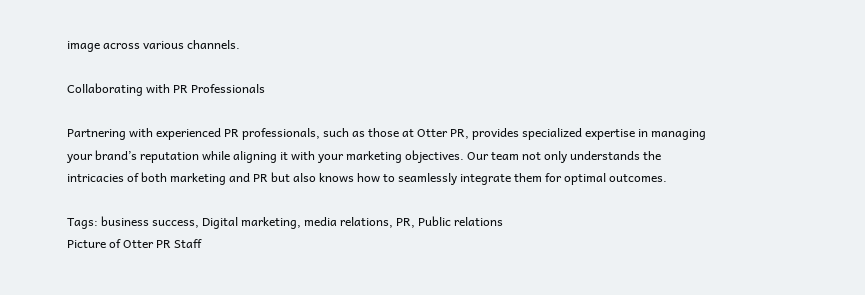image across various channels.

Collaborating with PR Professionals

Partnering with experienced PR professionals, such as those at Otter PR, provides specialized expertise in managing your brand’s reputation while aligning it with your marketing objectives. Our team not only understands the intricacies of both marketing and PR but also knows how to seamlessly integrate them for optimal outcomes.

Tags: business success, Digital marketing, media relations, PR, Public relations
Picture of Otter PR Staff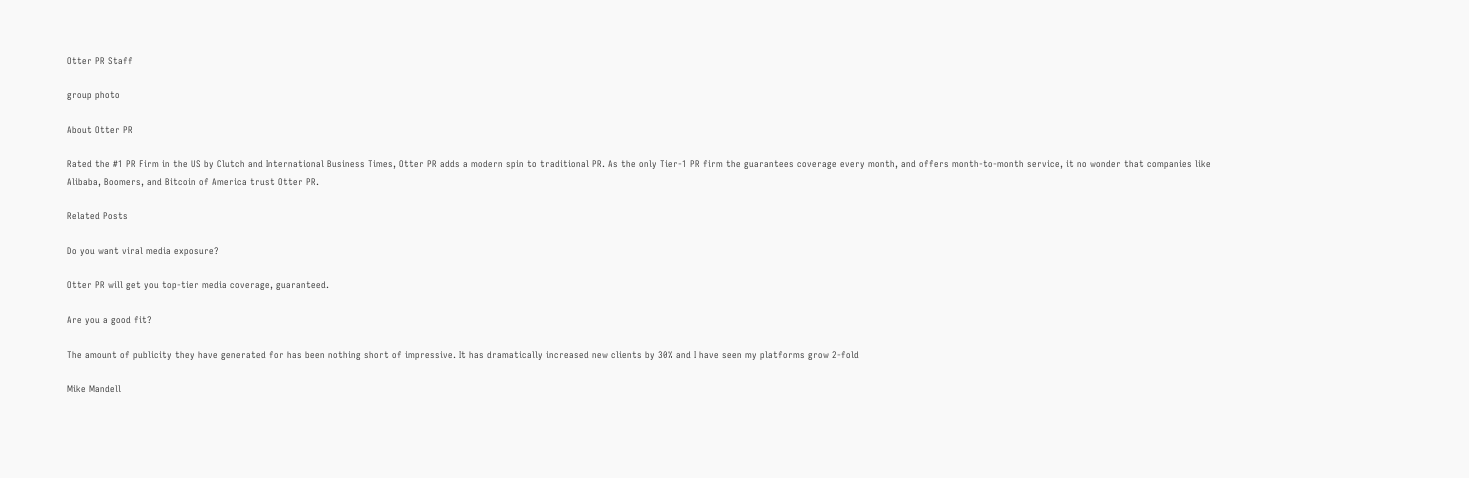Otter PR Staff

group photo

About Otter PR

Rated the #1 PR Firm in the US by Clutch and International Business Times, Otter PR adds a modern spin to traditional PR. As the only Tier-1 PR firm the guarantees coverage every month, and offers month-to-month service, it no wonder that companies like Alibaba, Boomers, and Bitcoin of America trust Otter PR.

Related Posts

Do you want viral media exposure?

Otter PR will get you top-tier media coverage, guaranteed.

Are you a good fit?

The amount of publicity they have generated for has been nothing short of impressive. It has dramatically increased new clients by 30% and I have seen my platforms grow 2-fold

Mike Mandell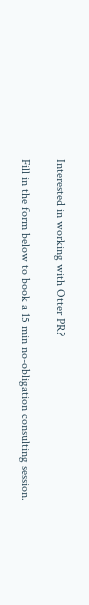Interested in working with Otter PR?

Fill in the form below to book a 15 min no-obligation consulting session.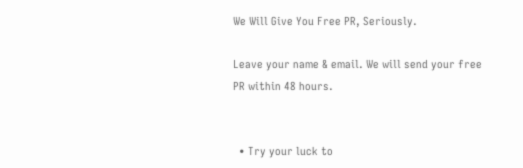We Will Give You Free PR, Seriously.

Leave your name & email. We will send your free PR within 48 hours.


  • Try your luck to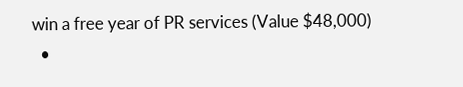win a free year of PR services (Value $48,000)
  •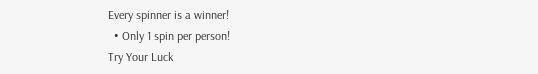Every spinner is a winner!
  • Only 1 spin per person!
Try Your Luck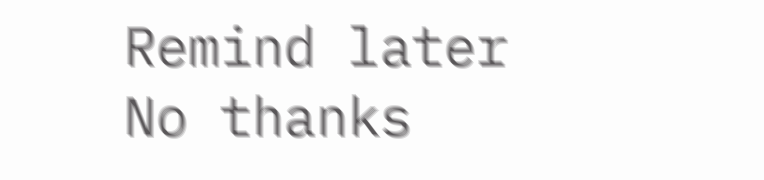Remind later
No thanks